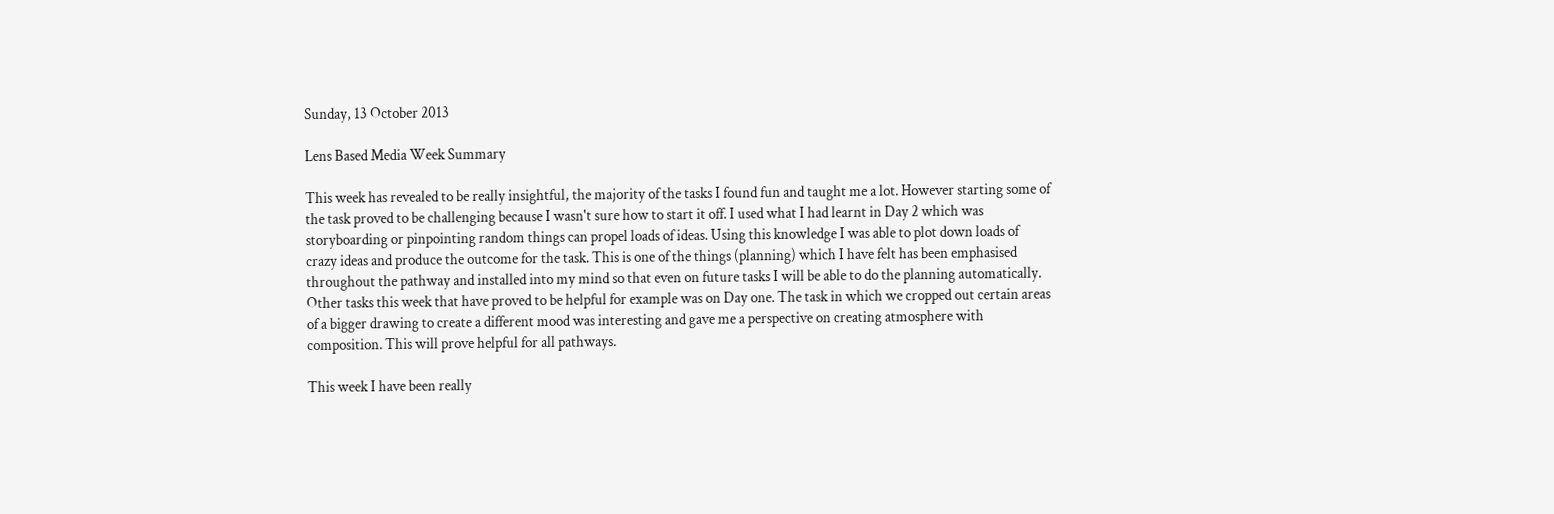Sunday, 13 October 2013

Lens Based Media Week Summary

This week has revealed to be really insightful, the majority of the tasks I found fun and taught me a lot. However starting some of the task proved to be challenging because I wasn't sure how to start it off. I used what I had learnt in Day 2 which was storyboarding or pinpointing random things can propel loads of ideas. Using this knowledge I was able to plot down loads of crazy ideas and produce the outcome for the task. This is one of the things (planning) which I have felt has been emphasised throughout the pathway and installed into my mind so that even on future tasks I will be able to do the planning automatically. Other tasks this week that have proved to be helpful for example was on Day one. The task in which we cropped out certain areas of a bigger drawing to create a different mood was interesting and gave me a perspective on creating atmosphere with composition. This will prove helpful for all pathways.

This week I have been really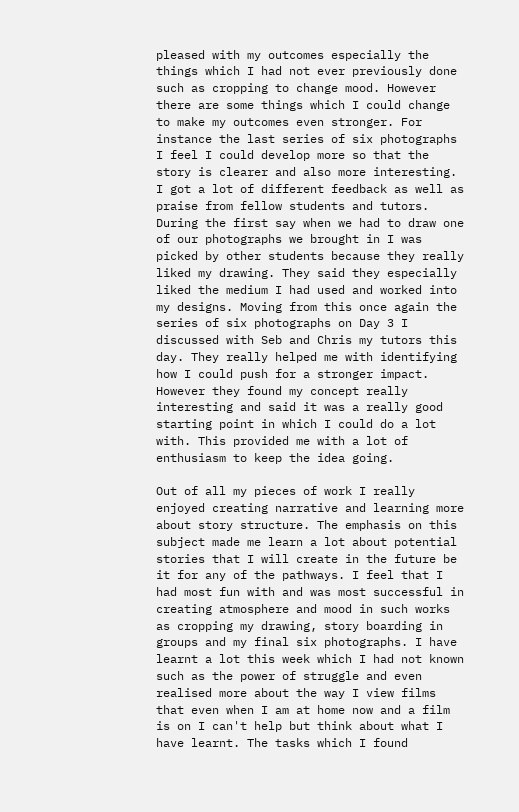pleased with my outcomes especially the things which I had not ever previously done such as cropping to change mood. However there are some things which I could change to make my outcomes even stronger. For instance the last series of six photographs I feel I could develop more so that the story is clearer and also more interesting. I got a lot of different feedback as well as praise from fellow students and tutors. During the first say when we had to draw one of our photographs we brought in I was picked by other students because they really liked my drawing. They said they especially liked the medium I had used and worked into my designs. Moving from this once again the series of six photographs on Day 3 I discussed with Seb and Chris my tutors this day. They really helped me with identifying how I could push for a stronger impact. However they found my concept really interesting and said it was a really good starting point in which I could do a lot with. This provided me with a lot of enthusiasm to keep the idea going.

Out of all my pieces of work I really enjoyed creating narrative and learning more about story structure. The emphasis on this subject made me learn a lot about potential stories that I will create in the future be it for any of the pathways. I feel that I had most fun with and was most successful in creating atmosphere and mood in such works as cropping my drawing, story boarding in groups and my final six photographs. I have learnt a lot this week which I had not known such as the power of struggle and even realised more about the way I view films that even when I am at home now and a film is on I can't help but think about what I have learnt. The tasks which I found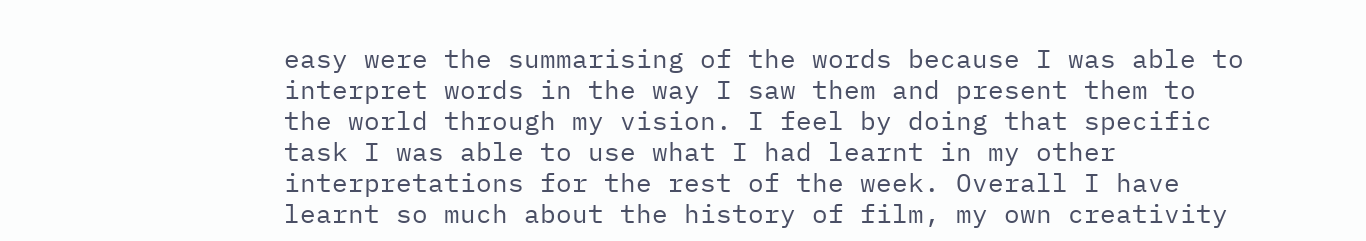easy were the summarising of the words because I was able to interpret words in the way I saw them and present them to the world through my vision. I feel by doing that specific task I was able to use what I had learnt in my other interpretations for the rest of the week. Overall I have learnt so much about the history of film, my own creativity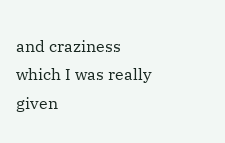and craziness which I was really given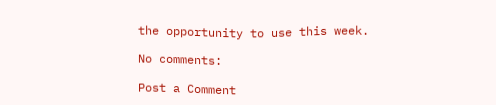the opportunity to use this week.

No comments:

Post a Comment